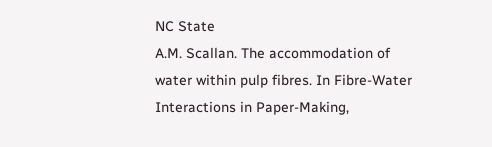NC State
A.M. Scallan. The accommodation of water within pulp fibres. In Fibre-Water Interactions in Paper-Making,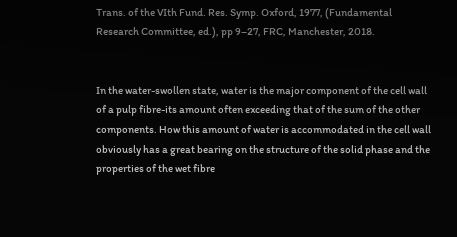Trans. of the VIth Fund. Res. Symp. Oxford, 1977, (Fundamental Research Committee, ed.), pp 9–27, FRC, Manchester, 2018.


In the water-swollen state, water is the major component of the cell wall of a pulp fibre-its amount often exceeding that of the sum of the other components. How this amount of water is accommodated in the cell wall obviously has a great bearing on the structure of the solid phase and the properties of the wet fibre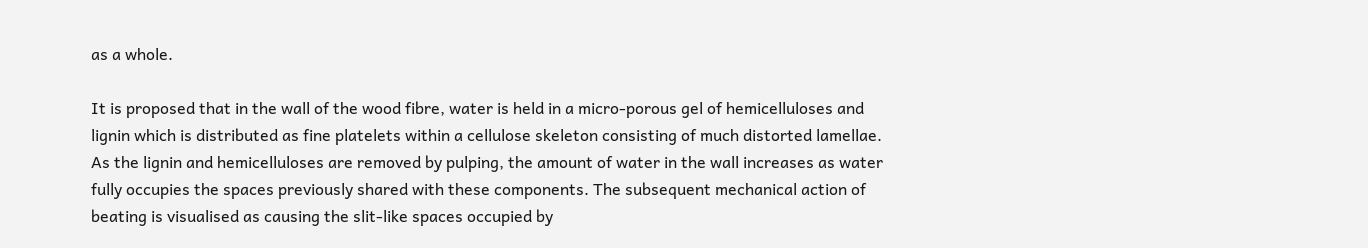as a whole.

It is proposed that in the wall of the wood fibre, water is held in a micro-porous gel of hemicelluloses and lignin which is distributed as fine platelets within a cellulose skeleton consisting of much distorted lamellae. As the lignin and hemicelluloses are removed by pulping, the amount of water in the wall increases as water fully occupies the spaces previously shared with these components. The subsequent mechanical action of beating is visualised as causing the slit-like spaces occupied by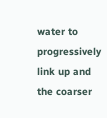water to progressively link up and the coarser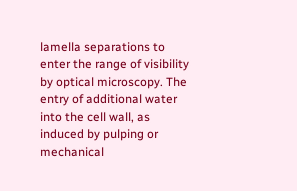lamella separations to enter the range of visibility by optical microscopy. The entry of additional water into the cell wall, as induced by pulping or mechanical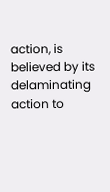action, is believed by its delaminating action to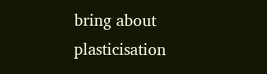bring about plasticisation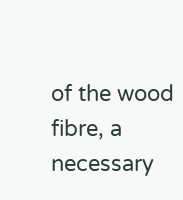of the wood fibre, a necessary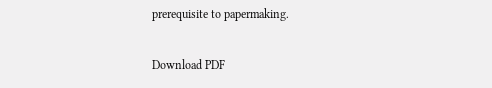prerequisite to papermaking.

Download PDF